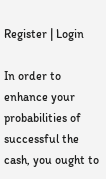Register | Login

In order to enhance your probabilities of successful the cash, you ought to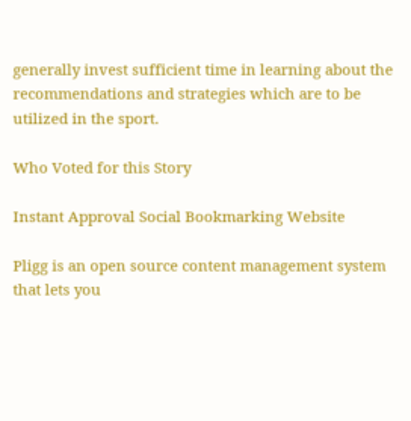generally invest sufficient time in learning about the recommendations and strategies which are to be utilized in the sport.

Who Voted for this Story

Instant Approval Social Bookmarking Website

Pligg is an open source content management system that lets you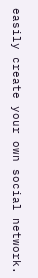easily create your own social network.